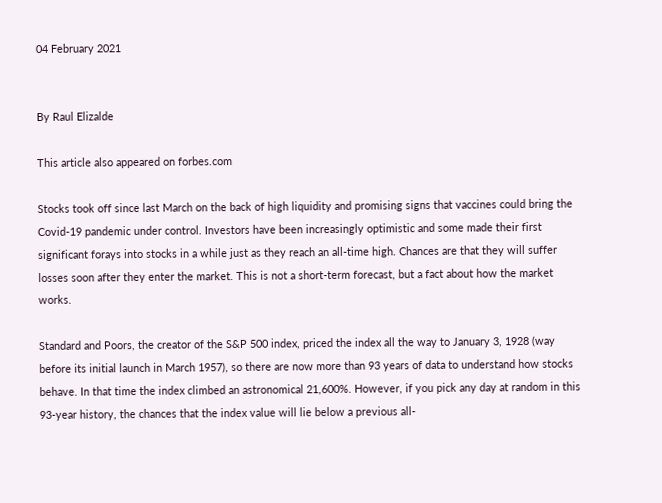04 February 2021


By Raul Elizalde

This article also appeared on forbes.com

Stocks took off since last March on the back of high liquidity and promising signs that vaccines could bring the Covid-19 pandemic under control. Investors have been increasingly optimistic and some made their first significant forays into stocks in a while just as they reach an all-time high. Chances are that they will suffer losses soon after they enter the market. This is not a short-term forecast, but a fact about how the market works.

Standard and Poors, the creator of the S&P 500 index, priced the index all the way to January 3, 1928 (way before its initial launch in March 1957), so there are now more than 93 years of data to understand how stocks behave. In that time the index climbed an astronomical 21,600%. However, if you pick any day at random in this 93-year history, the chances that the index value will lie below a previous all-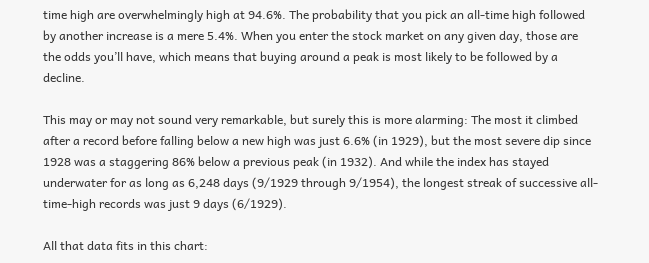time high are overwhelmingly high at 94.6%. The probability that you pick an all-time high followed by another increase is a mere 5.4%. When you enter the stock market on any given day, those are the odds you’ll have, which means that buying around a peak is most likely to be followed by a decline.

This may or may not sound very remarkable, but surely this is more alarming: The most it climbed after a record before falling below a new high was just 6.6% (in 1929), but the most severe dip since 1928 was a staggering 86% below a previous peak (in 1932). And while the index has stayed underwater for as long as 6,248 days (9/1929 through 9/1954), the longest streak of successive all-time-high records was just 9 days (6/1929).

All that data fits in this chart: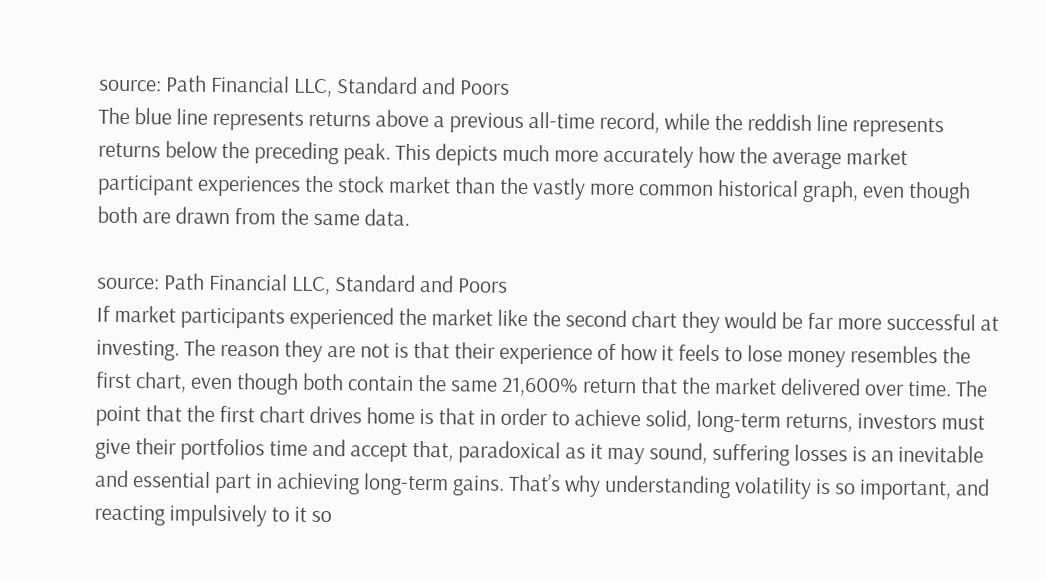source: Path Financial LLC, Standard and Poors
The blue line represents returns above a previous all-time record, while the reddish line represents returns below the preceding peak. This depicts much more accurately how the average market participant experiences the stock market than the vastly more common historical graph, even though both are drawn from the same data.

source: Path Financial LLC, Standard and Poors
If market participants experienced the market like the second chart they would be far more successful at investing. The reason they are not is that their experience of how it feels to lose money resembles the first chart, even though both contain the same 21,600% return that the market delivered over time. The point that the first chart drives home is that in order to achieve solid, long-term returns, investors must give their portfolios time and accept that, paradoxical as it may sound, suffering losses is an inevitable and essential part in achieving long-term gains. That’s why understanding volatility is so important, and reacting impulsively to it so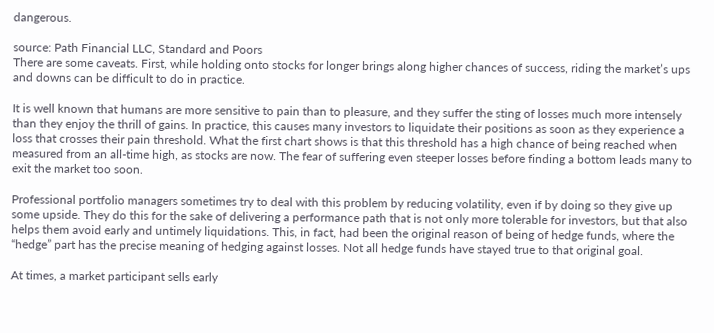dangerous.

source: Path Financial LLC, Standard and Poors
There are some caveats. First, while holding onto stocks for longer brings along higher chances of success, riding the market’s ups and downs can be difficult to do in practice.

It is well known that humans are more sensitive to pain than to pleasure, and they suffer the sting of losses much more intensely than they enjoy the thrill of gains. In practice, this causes many investors to liquidate their positions as soon as they experience a loss that crosses their pain threshold. What the first chart shows is that this threshold has a high chance of being reached when measured from an all-time high, as stocks are now. The fear of suffering even steeper losses before finding a bottom leads many to exit the market too soon.

Professional portfolio managers sometimes try to deal with this problem by reducing volatility, even if by doing so they give up some upside. They do this for the sake of delivering a performance path that is not only more tolerable for investors, but that also helps them avoid early and untimely liquidations. This, in fact, had been the original reason of being of hedge funds, where the “hedge” part has the precise meaning of hedging against losses. Not all hedge funds have stayed true to that original goal.

At times, a market participant sells early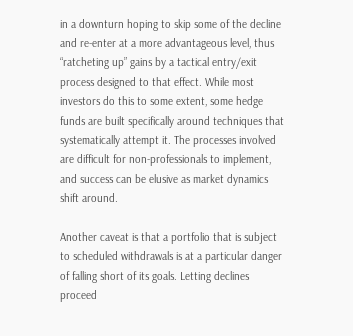in a downturn hoping to skip some of the decline and re-enter at a more advantageous level, thus “ratcheting up” gains by a tactical entry/exit process designed to that effect. While most investors do this to some extent, some hedge funds are built specifically around techniques that systematically attempt it. The processes involved are difficult for non-professionals to implement, and success can be elusive as market dynamics shift around.

Another caveat is that a portfolio that is subject to scheduled withdrawals is at a particular danger of falling short of its goals. Letting declines proceed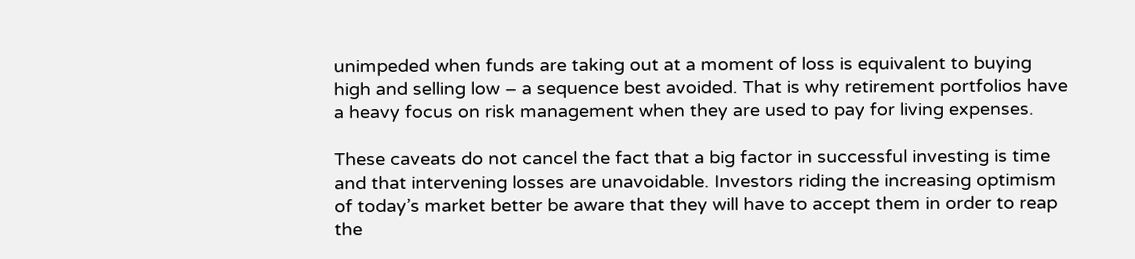unimpeded when funds are taking out at a moment of loss is equivalent to buying high and selling low – a sequence best avoided. That is why retirement portfolios have a heavy focus on risk management when they are used to pay for living expenses.

These caveats do not cancel the fact that a big factor in successful investing is time and that intervening losses are unavoidable. Investors riding the increasing optimism of today’s market better be aware that they will have to accept them in order to reap the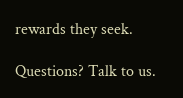rewards they seek.

Questions? Talk to us.